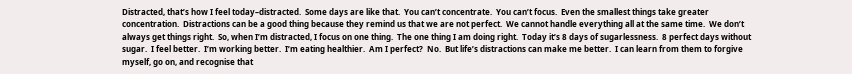Distracted, that’s how I feel today–distracted.  Some days are like that.  You can’t concentrate.  You can’t focus.  Even the smallest things take greater concentration.  Distractions can be a good thing because they remind us that we are not perfect.  We cannot handle everything all at the same time.  We don’t always get things right.  So, when I’m distracted, I focus on one thing.  The one thing I am doing right.  Today it’s 8 days of sugarlessness.  8 perfect days without sugar.  I feel better.  I’m working better.  I’m eating healthier.  Am I perfect?  No.  But life’s distractions can make me better.  I can learn from them to forgive myself, go on, and recognise that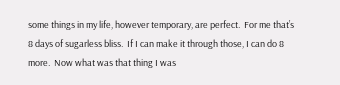some things in my life, however temporary, are perfect.  For me that’s 8 days of sugarless bliss.  If I can make it through those, I can do 8 more.  Now what was that thing I was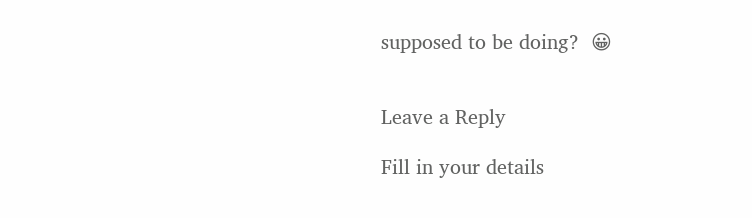supposed to be doing?  😀


Leave a Reply

Fill in your details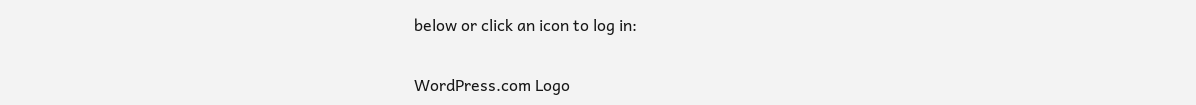below or click an icon to log in:

WordPress.com Logo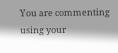You are commenting using your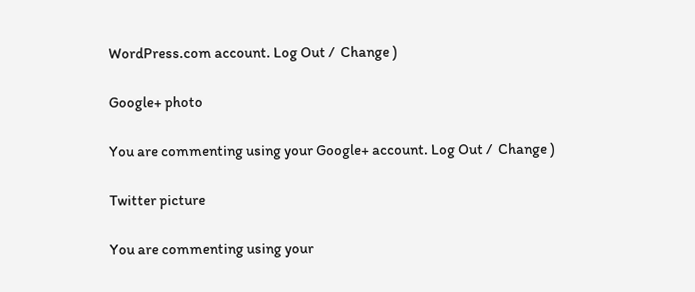WordPress.com account. Log Out /  Change )

Google+ photo

You are commenting using your Google+ account. Log Out /  Change )

Twitter picture

You are commenting using your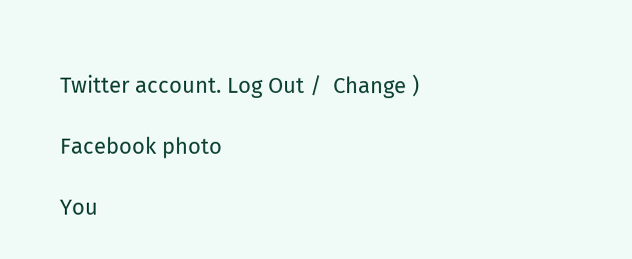Twitter account. Log Out /  Change )

Facebook photo

You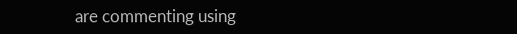are commenting using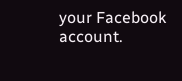your Facebook account.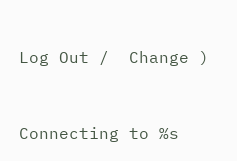Log Out /  Change )


Connecting to %s